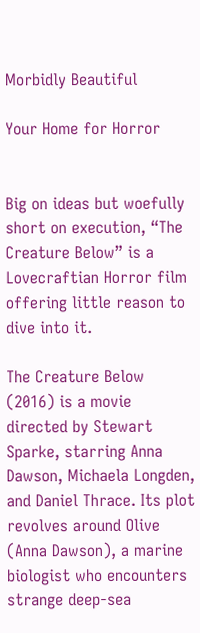Morbidly Beautiful

Your Home for Horror


Big on ideas but woefully short on execution, “The Creature Below” is a Lovecraftian Horror film offering little reason to dive into it.

The Creature Below (2016) is a movie directed by Stewart Sparke, starring Anna Dawson, Michaela Longden, and Daniel Thrace. Its plot revolves around Olive (Anna Dawson), a marine biologist who encounters strange deep-sea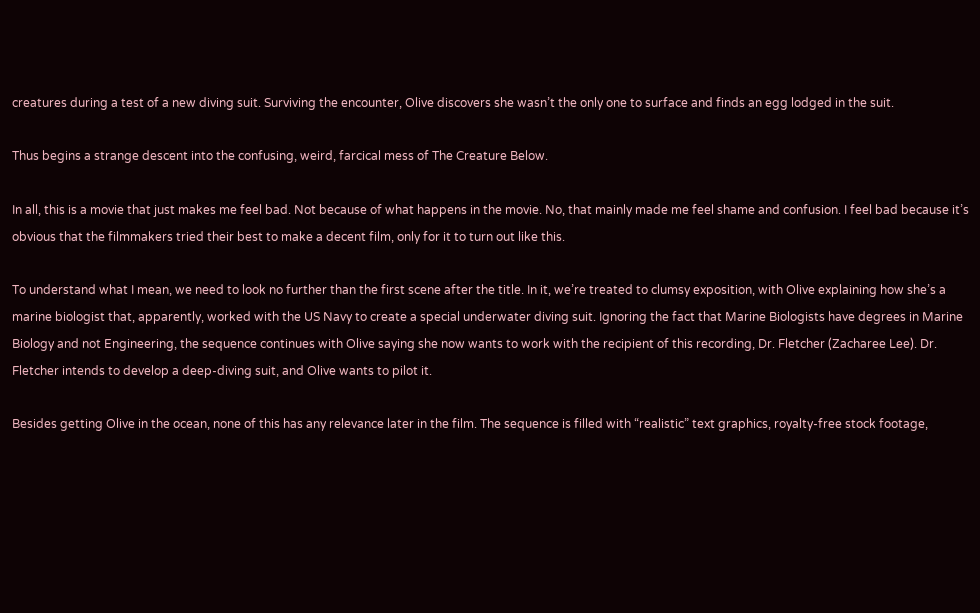creatures during a test of a new diving suit. Surviving the encounter, Olive discovers she wasn’t the only one to surface and finds an egg lodged in the suit.

Thus begins a strange descent into the confusing, weird, farcical mess of The Creature Below.

In all, this is a movie that just makes me feel bad. Not because of what happens in the movie. No, that mainly made me feel shame and confusion. I feel bad because it’s obvious that the filmmakers tried their best to make a decent film, only for it to turn out like this.

To understand what I mean, we need to look no further than the first scene after the title. In it, we’re treated to clumsy exposition, with Olive explaining how she’s a marine biologist that, apparently, worked with the US Navy to create a special underwater diving suit. Ignoring the fact that Marine Biologists have degrees in Marine Biology and not Engineering, the sequence continues with Olive saying she now wants to work with the recipient of this recording, Dr. Fletcher (Zacharee Lee). Dr. Fletcher intends to develop a deep-diving suit, and Olive wants to pilot it.

Besides getting Olive in the ocean, none of this has any relevance later in the film. The sequence is filled with “realistic” text graphics, royalty-free stock footage,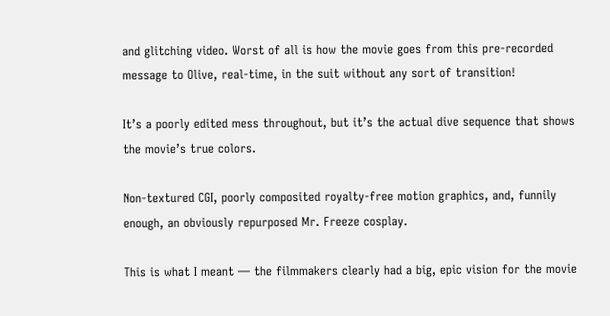and glitching video. Worst of all is how the movie goes from this pre-recorded message to Olive, real-time, in the suit without any sort of transition!

It’s a poorly edited mess throughout, but it’s the actual dive sequence that shows the movie’s true colors.

Non-textured CGI, poorly composited royalty-free motion graphics, and, funnily enough, an obviously repurposed Mr. Freeze cosplay.

This is what I meant — the filmmakers clearly had a big, epic vision for the movie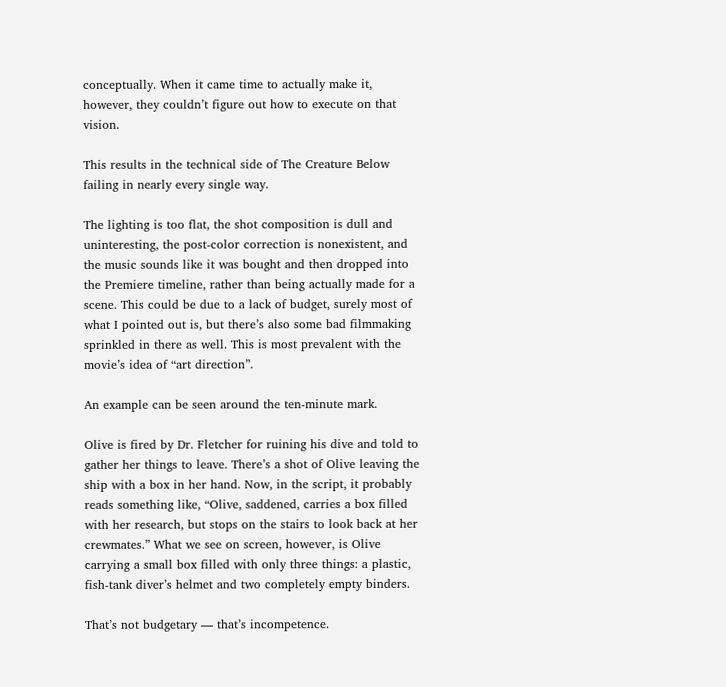conceptually. When it came time to actually make it, however, they couldn’t figure out how to execute on that vision.

This results in the technical side of The Creature Below failing in nearly every single way.

The lighting is too flat, the shot composition is dull and uninteresting, the post-color correction is nonexistent, and the music sounds like it was bought and then dropped into the Premiere timeline, rather than being actually made for a scene. This could be due to a lack of budget, surely most of what I pointed out is, but there’s also some bad filmmaking sprinkled in there as well. This is most prevalent with the movie’s idea of “art direction”.

An example can be seen around the ten-minute mark.

Olive is fired by Dr. Fletcher for ruining his dive and told to gather her things to leave. There’s a shot of Olive leaving the ship with a box in her hand. Now, in the script, it probably reads something like, “Olive, saddened, carries a box filled with her research, but stops on the stairs to look back at her crewmates.” What we see on screen, however, is Olive carrying a small box filled with only three things: a plastic, fish-tank diver’s helmet and two completely empty binders.

That’s not budgetary — that’s incompetence.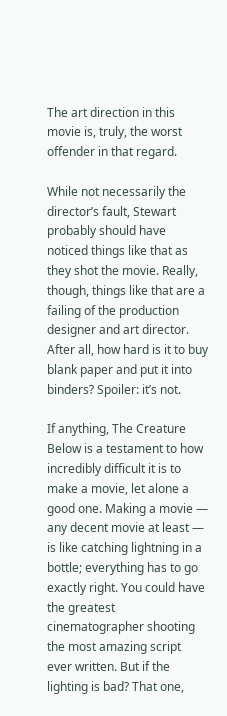The art direction in this movie is, truly, the worst offender in that regard.

While not necessarily the director’s fault, Stewart probably should have noticed things like that as they shot the movie. Really, though, things like that are a failing of the production designer and art director. After all, how hard is it to buy blank paper and put it into binders? Spoiler: it’s not.

If anything, The Creature Below is a testament to how incredibly difficult it is to make a movie, let alone a good one. Making a movie — any decent movie at least — is like catching lightning in a bottle; everything has to go exactly right. You could have the greatest cinematographer shooting the most amazing script ever written. But if the lighting is bad? That one,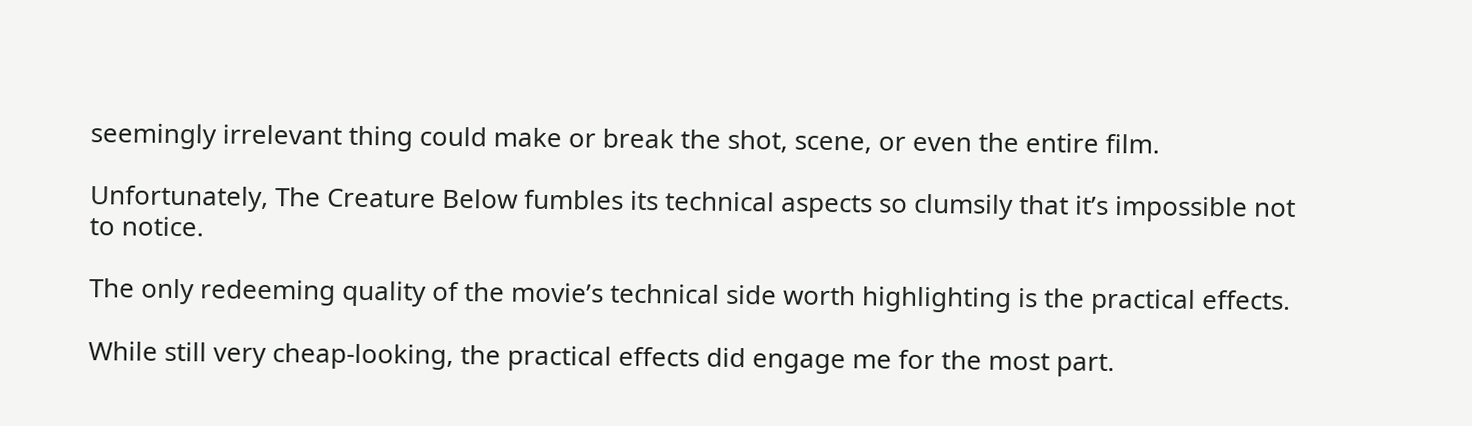seemingly irrelevant thing could make or break the shot, scene, or even the entire film.

Unfortunately, The Creature Below fumbles its technical aspects so clumsily that it’s impossible not to notice.

The only redeeming quality of the movie’s technical side worth highlighting is the practical effects.

While still very cheap-looking, the practical effects did engage me for the most part.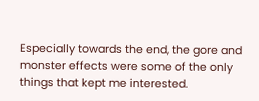Especially towards the end, the gore and monster effects were some of the only things that kept me interested.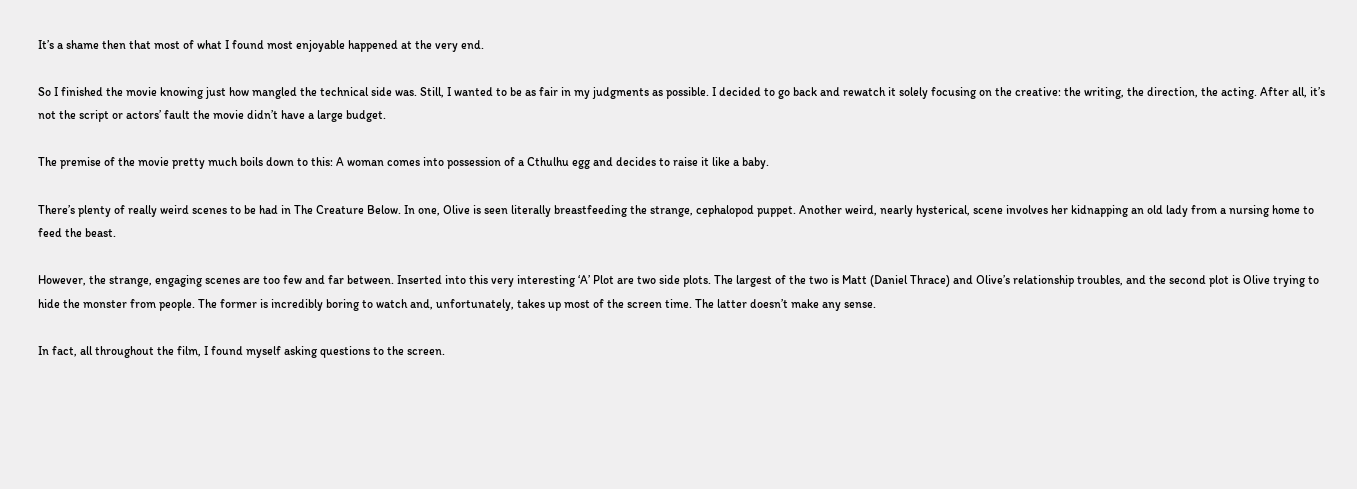It’s a shame then that most of what I found most enjoyable happened at the very end.

So I finished the movie knowing just how mangled the technical side was. Still, I wanted to be as fair in my judgments as possible. I decided to go back and rewatch it solely focusing on the creative: the writing, the direction, the acting. After all, it’s not the script or actors’ fault the movie didn’t have a large budget.

The premise of the movie pretty much boils down to this: A woman comes into possession of a Cthulhu egg and decides to raise it like a baby.

There’s plenty of really weird scenes to be had in The Creature Below. In one, Olive is seen literally breastfeeding the strange, cephalopod puppet. Another weird, nearly hysterical, scene involves her kidnapping an old lady from a nursing home to feed the beast.

However, the strange, engaging scenes are too few and far between. Inserted into this very interesting ‘A’ Plot are two side plots. The largest of the two is Matt (Daniel Thrace) and Olive’s relationship troubles, and the second plot is Olive trying to hide the monster from people. The former is incredibly boring to watch and, unfortunately, takes up most of the screen time. The latter doesn’t make any sense.

In fact, all throughout the film, I found myself asking questions to the screen.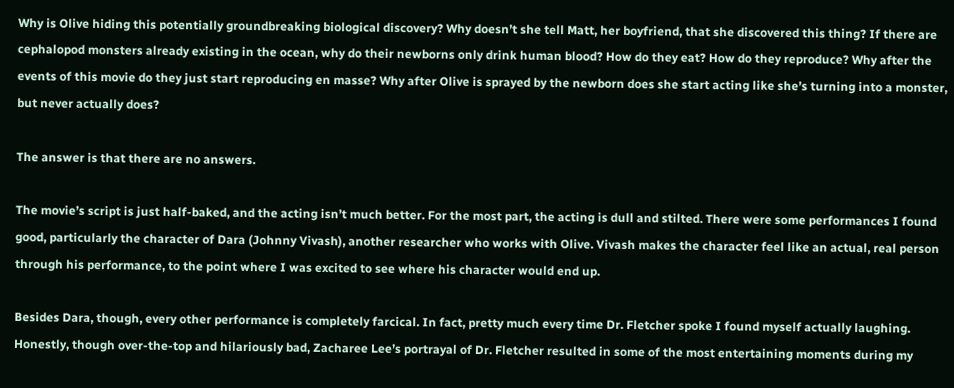Why is Olive hiding this potentially groundbreaking biological discovery? Why doesn’t she tell Matt, her boyfriend, that she discovered this thing? If there are cephalopod monsters already existing in the ocean, why do their newborns only drink human blood? How do they eat? How do they reproduce? Why after the events of this movie do they just start reproducing en masse? Why after Olive is sprayed by the newborn does she start acting like she’s turning into a monster, but never actually does?

The answer is that there are no answers.

The movie’s script is just half-baked, and the acting isn’t much better. For the most part, the acting is dull and stilted. There were some performances I found good, particularly the character of Dara (Johnny Vivash), another researcher who works with Olive. Vivash makes the character feel like an actual, real person through his performance, to the point where I was excited to see where his character would end up.

Besides Dara, though, every other performance is completely farcical. In fact, pretty much every time Dr. Fletcher spoke I found myself actually laughing. Honestly, though over-the-top and hilariously bad, Zacharee Lee’s portrayal of Dr. Fletcher resulted in some of the most entertaining moments during my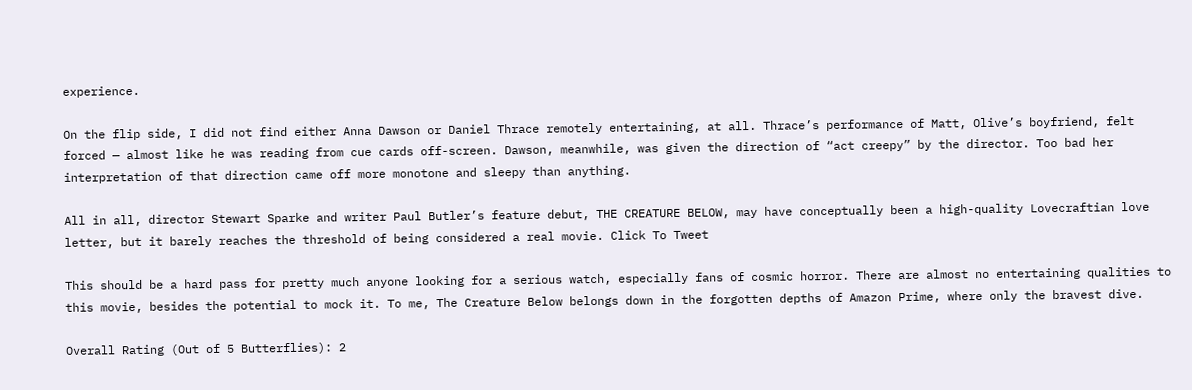experience.

On the flip side, I did not find either Anna Dawson or Daniel Thrace remotely entertaining, at all. Thrace’s performance of Matt, Olive’s boyfriend, felt forced — almost like he was reading from cue cards off-screen. Dawson, meanwhile, was given the direction of “act creepy” by the director. Too bad her interpretation of that direction came off more monotone and sleepy than anything.

All in all, director Stewart Sparke and writer Paul Butler’s feature debut, THE CREATURE BELOW, may have conceptually been a high-quality Lovecraftian love letter, but it barely reaches the threshold of being considered a real movie. Click To Tweet

This should be a hard pass for pretty much anyone looking for a serious watch, especially fans of cosmic horror. There are almost no entertaining qualities to this movie, besides the potential to mock it. To me, The Creature Below belongs down in the forgotten depths of Amazon Prime, where only the bravest dive.

Overall Rating (Out of 5 Butterflies): 2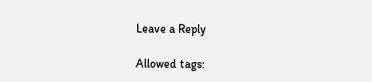Leave a Reply

Allowed tags: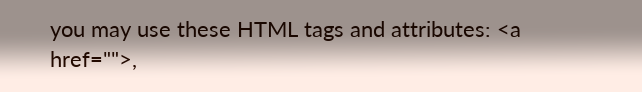you may use these HTML tags and attributes: <a href="">,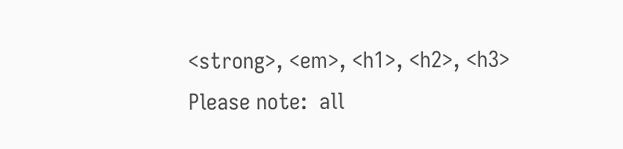<strong>, <em>, <h1>, <h2>, <h3>
Please note:  all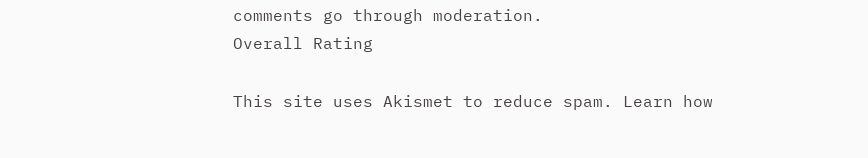comments go through moderation.
Overall Rating

This site uses Akismet to reduce spam. Learn how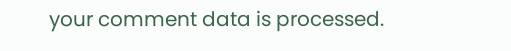your comment data is processed.